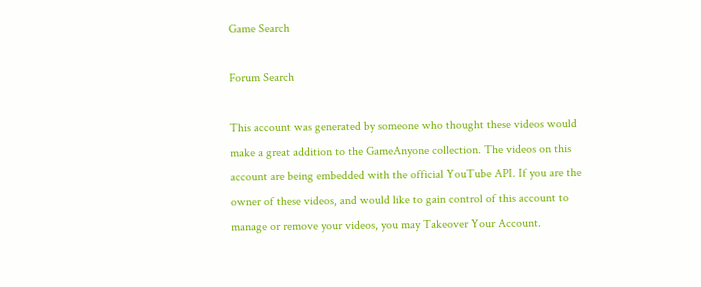Game Search

Forum Search

This account was generated by someone who thought these videos would make a great addition to the GameAnyone collection. The videos on this account are being embedded with the official YouTube API. If you are the owner of these videos, and would like to gain control of this account to manage or remove your videos, you may Takeover Your Account.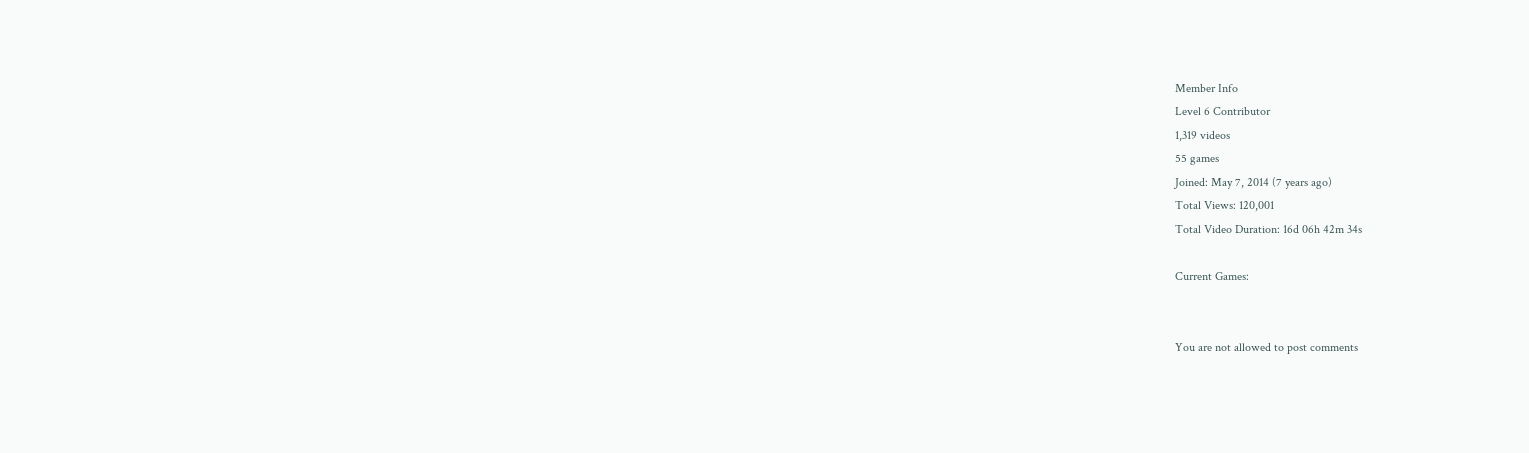Member Info
Level 6 Contributor
1,319 videos
55 games
Joined: May 7, 2014 (7 years ago)
Total Views: 120,001
Total Video Duration: 16d 06h 42m 34s

Current Games:


You are not allowed to post comments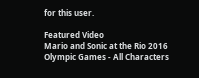for this user.

Featured Video
Mario and Sonic at the Rio 2016 Olympic Games - All Characters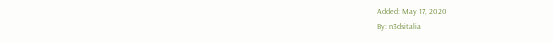Added: May 17, 2020
By: n3dsitalia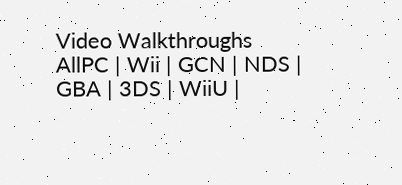Video Walkthroughs
AllPC | Wii | GCN | NDS | GBA | 3DS | WiiU |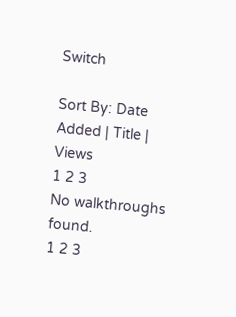Switch

Sort By: Date Added | Title | Views
1 2 3
No walkthroughs found.
1 2 3